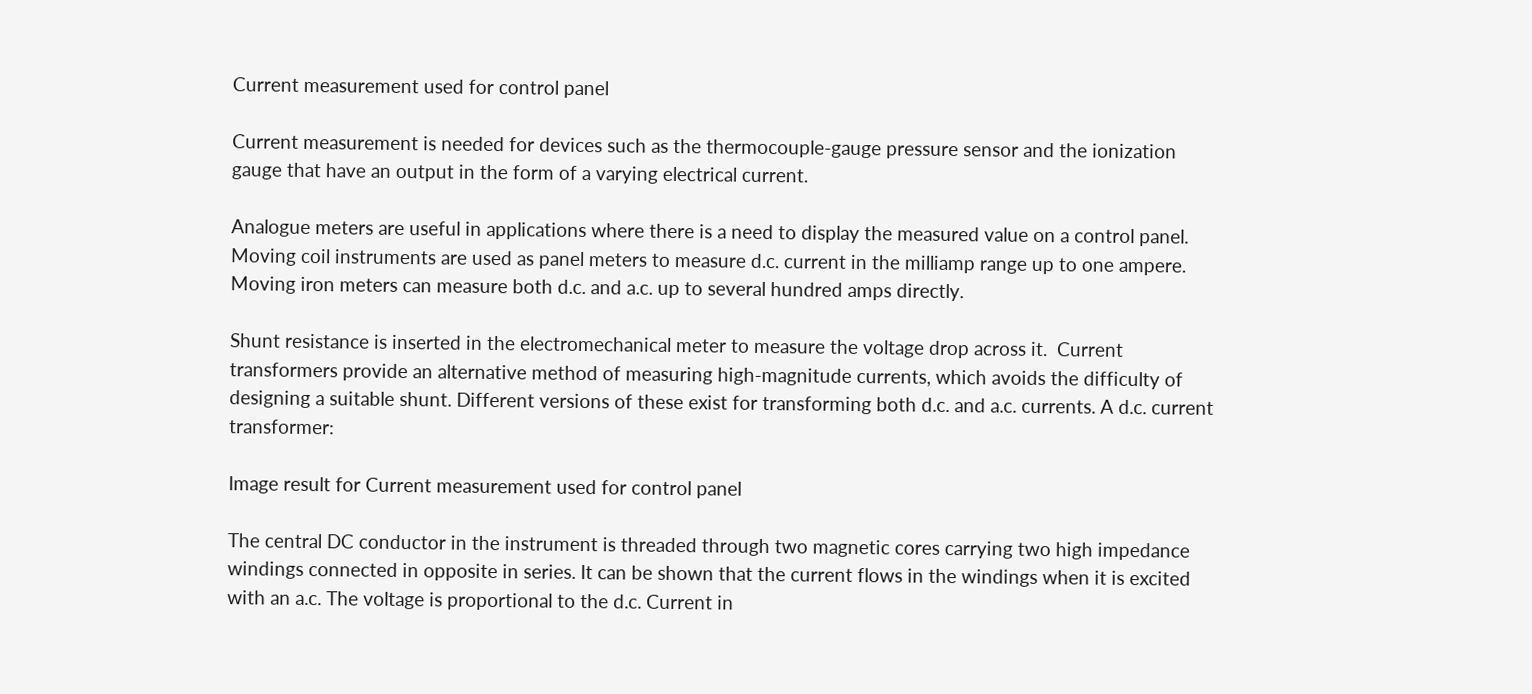Current measurement used for control panel

Current measurement is needed for devices such as the thermocouple-gauge pressure sensor and the ionization gauge that have an output in the form of a varying electrical current.

Analogue meters are useful in applications where there is a need to display the measured value on a control panel. Moving coil instruments are used as panel meters to measure d.c. current in the milliamp range up to one ampere. Moving iron meters can measure both d.c. and a.c. up to several hundred amps directly.

Shunt resistance is inserted in the electromechanical meter to measure the voltage drop across it.  Current transformers provide an alternative method of measuring high-magnitude currents, which avoids the difficulty of designing a suitable shunt. Different versions of these exist for transforming both d.c. and a.c. currents. A d.c. current transformer:

Image result for Current measurement used for control panel

The central DC conductor in the instrument is threaded through two magnetic cores carrying two high impedance windings connected in opposite in series. It can be shown that the current flows in the windings when it is excited with an a.c. The voltage is proportional to the d.c. Current in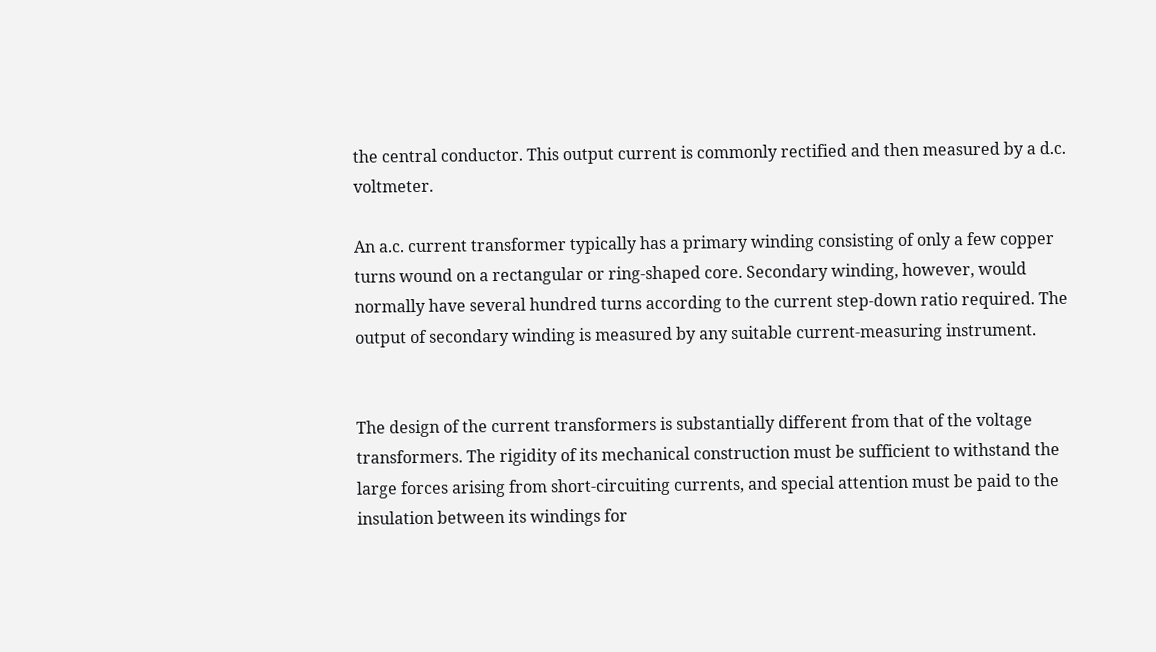the central conductor. This output current is commonly rectified and then measured by a d.c. voltmeter.

An a.c. current transformer typically has a primary winding consisting of only a few copper turns wound on a rectangular or ring-shaped core. Secondary winding, however, would normally have several hundred turns according to the current step-down ratio required. The output of secondary winding is measured by any suitable current-measuring instrument.


The design of the current transformers is substantially different from that of the voltage transformers. The rigidity of its mechanical construction must be sufficient to withstand the large forces arising from short-circuiting currents, and special attention must be paid to the insulation between its windings for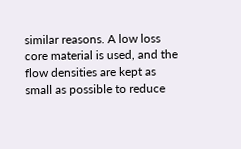similar reasons. A low loss core material is used, and the flow densities are kept as small as possible to reduce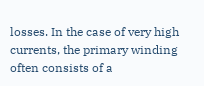losses. In the case of very high currents, the primary winding often consists of a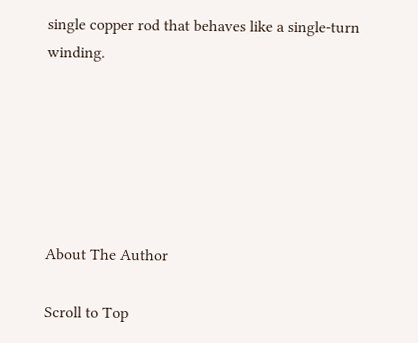single copper rod that behaves like a single-turn winding.






About The Author

Scroll to Top